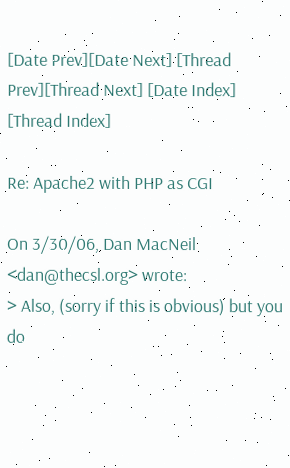[Date Prev][Date Next] [Thread Prev][Thread Next] [Date Index] [Thread Index]

Re: Apache2 with PHP as CGI

On 3/30/06, Dan MacNeil <dan@thecsl.org> wrote:
> Also, (sorry if this is obvious) but you do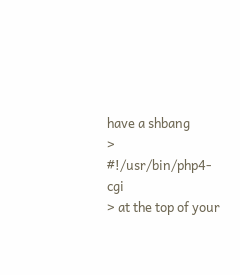have a shbang
>         #!/usr/bin/php4-cgi
> at the top of your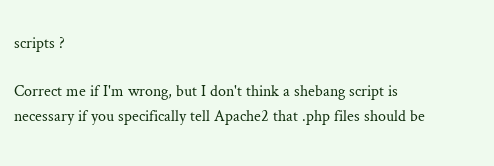scripts ?

Correct me if I'm wrong, but I don't think a shebang script is
necessary if you specifically tell Apache2 that .php files should be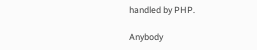handled by PHP.

Anybody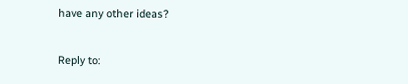have any other ideas?

Reply to: